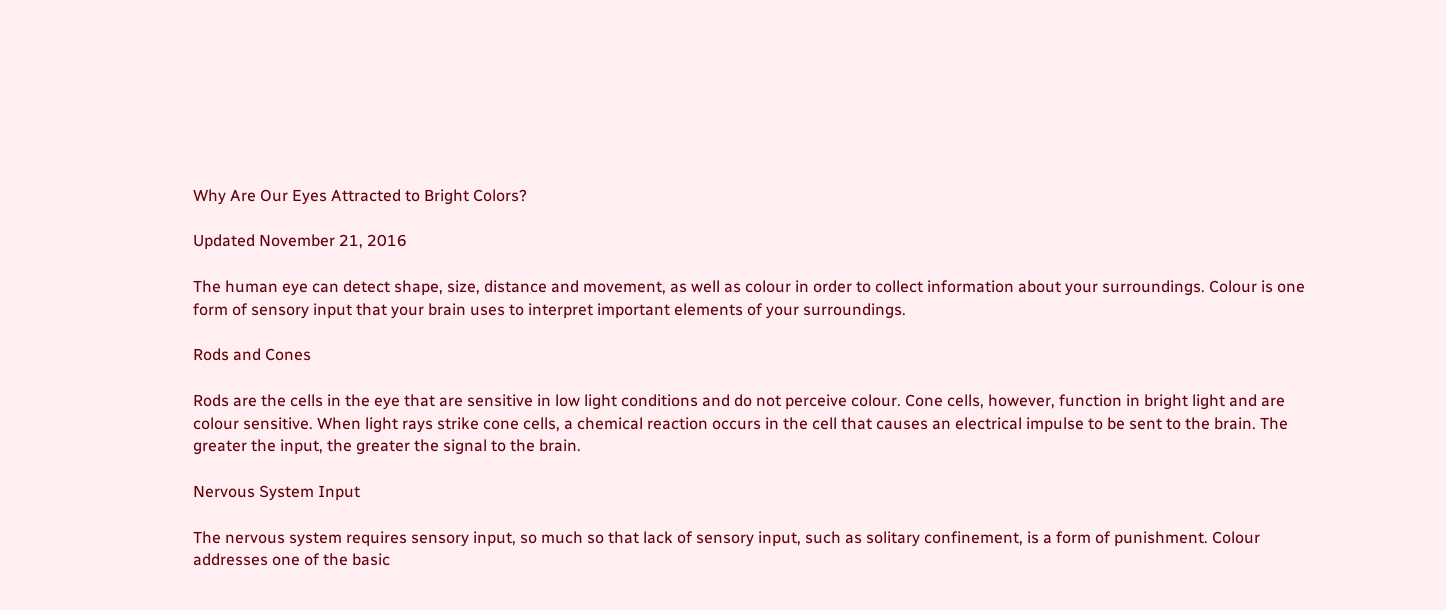Why Are Our Eyes Attracted to Bright Colors?

Updated November 21, 2016

The human eye can detect shape, size, distance and movement, as well as colour in order to collect information about your surroundings. Colour is one form of sensory input that your brain uses to interpret important elements of your surroundings.

Rods and Cones

Rods are the cells in the eye that are sensitive in low light conditions and do not perceive colour. Cone cells, however, function in bright light and are colour sensitive. When light rays strike cone cells, a chemical reaction occurs in the cell that causes an electrical impulse to be sent to the brain. The greater the input, the greater the signal to the brain.

Nervous System Input

The nervous system requires sensory input, so much so that lack of sensory input, such as solitary confinement, is a form of punishment. Colour addresses one of the basic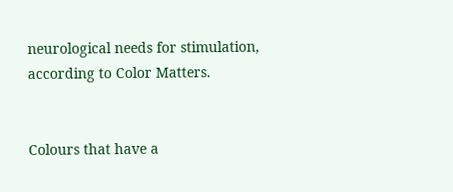neurological needs for stimulation, according to Color Matters.


Colours that have a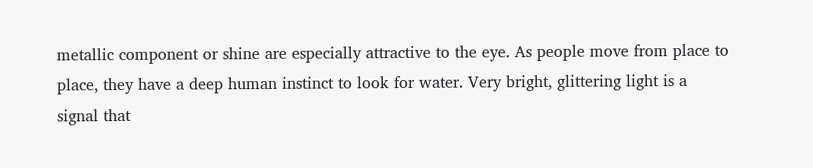metallic component or shine are especially attractive to the eye. As people move from place to place, they have a deep human instinct to look for water. Very bright, glittering light is a signal that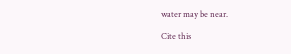water may be near.

Cite this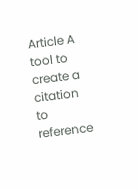Article A tool to create a citation to reference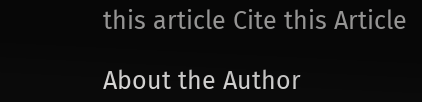this article Cite this Article

About the Author